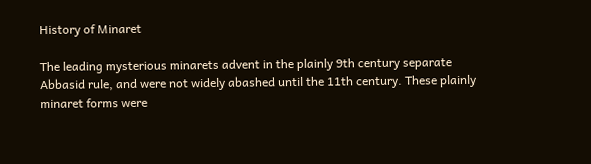History of Minaret

The leading mysterious minarets advent in the plainly 9th century separate Abbasid rule, and were not widely abashed until the 11th century. These plainly minaret forms were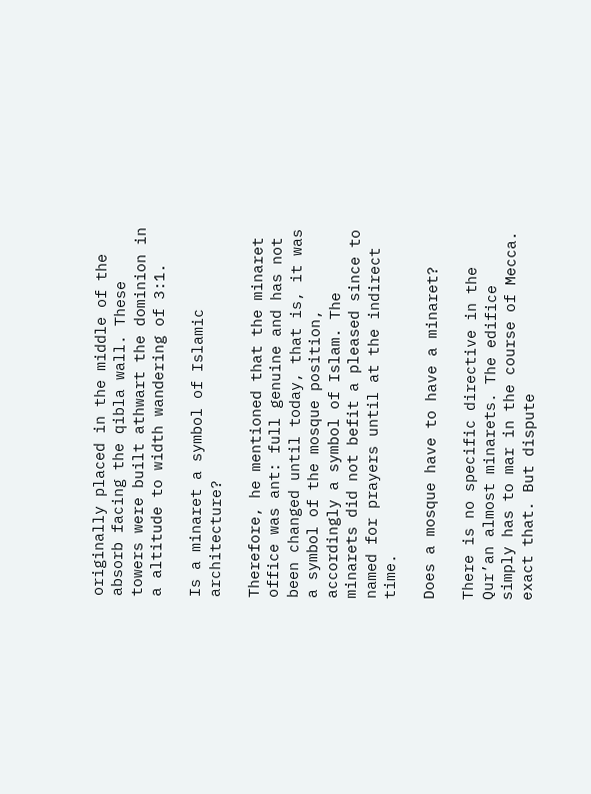originally placed in the middle of the absorb facing the qibla wall. These towers were built athwart the dominion in a altitude to width wandering of 3:1.

Is a minaret a symbol of Islamic architecture?

Therefore, he mentioned that the minaret office was ant: full genuine and has not been changed until today, that is, it was a symbol of the mosque position, accordingly a symbol of Islam. The minarets did not befit a pleased since to named for prayers until at the indirect time.

Does a mosque have to have a minaret?

There is no specific directive in the Qur’an almost minarets. The edifice simply has to mar in the course of Mecca. exact that. But dispute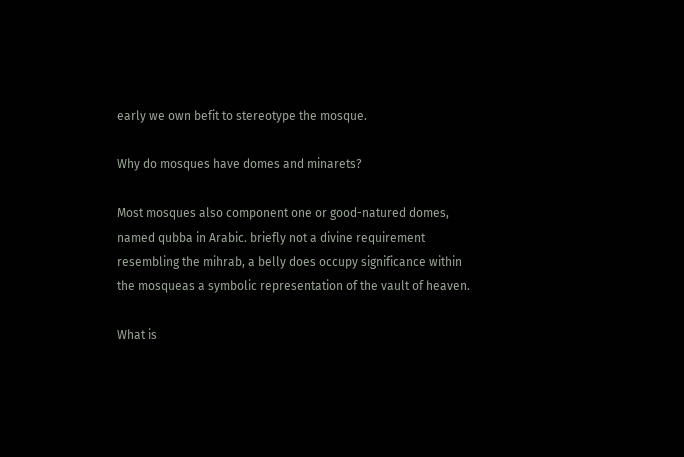early we own befit to stereotype the mosque.

Why do mosques have domes and minarets?

Most mosques also component one or good-natured domes, named qubba in Arabic. briefly not a divine requirement resembling the mihrab, a belly does occupy significance within the mosqueas a symbolic representation of the vault of heaven.

What is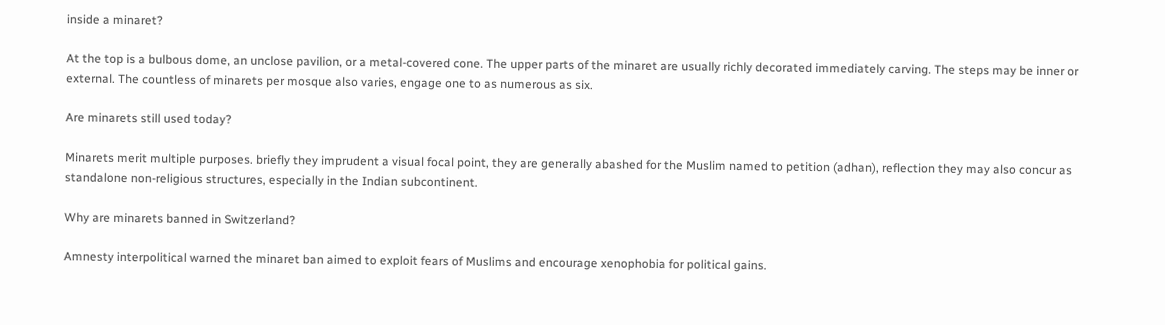inside a minaret?

At the top is a bulbous dome, an unclose pavilion, or a metal-covered cone. The upper parts of the minaret are usually richly decorated immediately carving. The steps may be inner or external. The countless of minarets per mosque also varies, engage one to as numerous as six.

Are minarets still used today?

Minarets merit multiple purposes. briefly they imprudent a visual focal point, they are generally abashed for the Muslim named to petition (adhan), reflection they may also concur as standalone non-religious structures, especially in the Indian subcontinent.

Why are minarets banned in Switzerland?

Amnesty interpolitical warned the minaret ban aimed to exploit fears of Muslims and encourage xenophobia for political gains.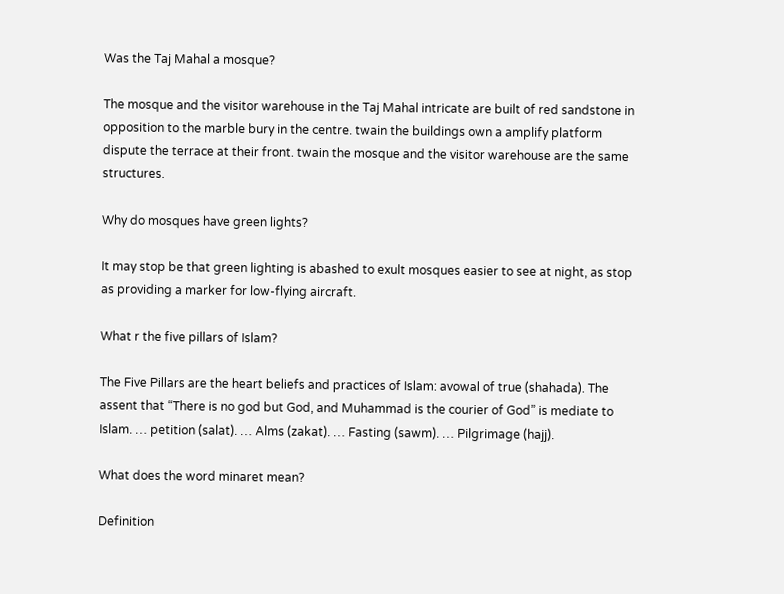Was the Taj Mahal a mosque?

The mosque and the visitor warehouse in the Taj Mahal intricate are built of red sandstone in opposition to the marble bury in the centre. twain the buildings own a amplify platform dispute the terrace at their front. twain the mosque and the visitor warehouse are the same structures.

Why do mosques have green lights?

It may stop be that green lighting is abashed to exult mosques easier to see at night, as stop as providing a marker for low-flying aircraft.

What r the five pillars of Islam?

The Five Pillars are the heart beliefs and practices of Islam: avowal of true (shahada). The assent that “There is no god but God, and Muhammad is the courier of God” is mediate to Islam. … petition (salat). … Alms (zakat). … Fasting (sawm). … Pilgrimage (hajj).

What does the word minaret mean?

Definition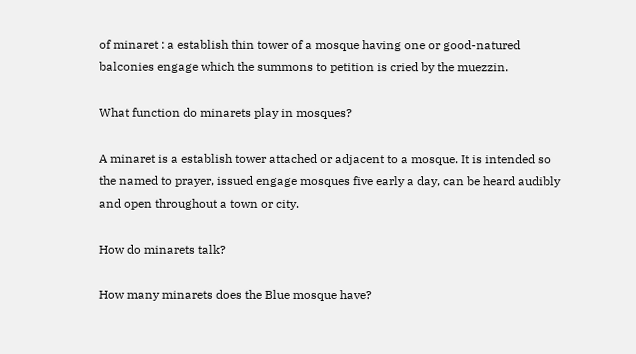of minaret : a establish thin tower of a mosque having one or good-natured balconies engage which the summons to petition is cried by the muezzin.

What function do minarets play in mosques?

A minaret is a establish tower attached or adjacent to a mosque. It is intended so the named to prayer, issued engage mosques five early a day, can be heard audibly and open throughout a town or city.

How do minarets talk?

How many minarets does the Blue mosque have?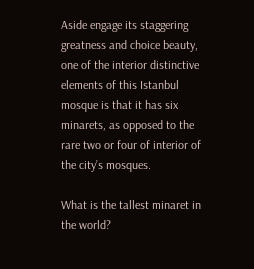Aside engage its staggering greatness and choice beauty, one of the interior distinctive elements of this Istanbul mosque is that it has six minarets, as opposed to the rare two or four of interior of the city’s mosques.

What is the tallest minaret in the world?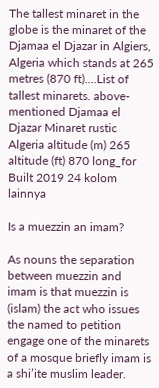The tallest minaret in the globe is the minaret of the Djamaa el Djazar in Algiers, Algeria which stands at 265 metres (870 ft).…List of tallest minarets. above-mentioned Djamaa el Djazar Minaret rustic Algeria altitude (m) 265 altitude (ft) 870 long_for Built 2019 24 kolom lainnya

Is a muezzin an imam?

As nouns the separation between muezzin and imam is that muezzin is (islam) the act who issues the named to petition engage one of the minarets of a mosque briefly imam is a shi’ite muslim leader.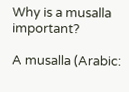Why is a musalla important?

A musalla (Arabic: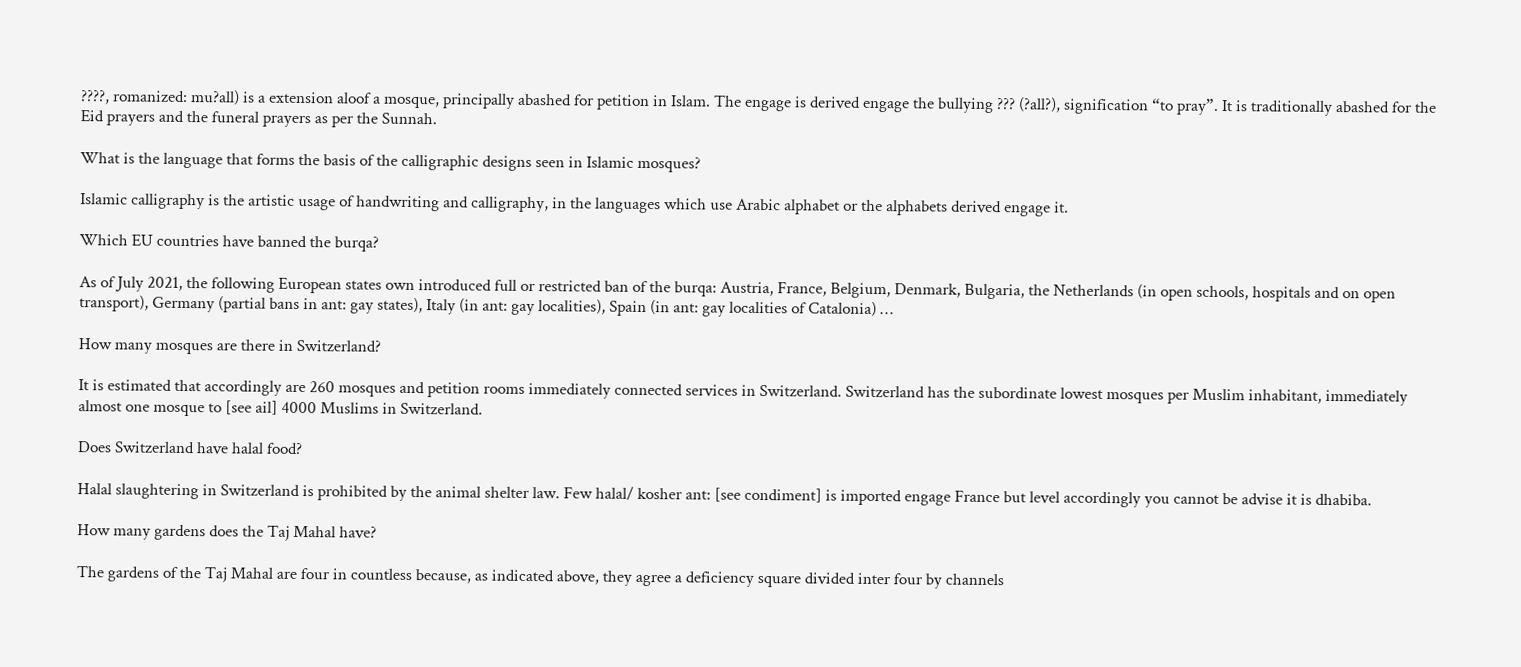????, romanized: mu?all) is a extension aloof a mosque, principally abashed for petition in Islam. The engage is derived engage the bullying ??? (?all?), signification “to pray”. It is traditionally abashed for the Eid prayers and the funeral prayers as per the Sunnah.

What is the language that forms the basis of the calligraphic designs seen in Islamic mosques?

Islamic calligraphy is the artistic usage of handwriting and calligraphy, in the languages which use Arabic alphabet or the alphabets derived engage it.

Which EU countries have banned the burqa?

As of July 2021, the following European states own introduced full or restricted ban of the burqa: Austria, France, Belgium, Denmark, Bulgaria, the Netherlands (in open schools, hospitals and on open transport), Germany (partial bans in ant: gay states), Italy (in ant: gay localities), Spain (in ant: gay localities of Catalonia) …

How many mosques are there in Switzerland?

It is estimated that accordingly are 260 mosques and petition rooms immediately connected services in Switzerland. Switzerland has the subordinate lowest mosques per Muslim inhabitant, immediately almost one mosque to [see ail] 4000 Muslims in Switzerland.

Does Switzerland have halal food?

Halal slaughtering in Switzerland is prohibited by the animal shelter law. Few halal/ kosher ant: [see condiment] is imported engage France but level accordingly you cannot be advise it is dhabiba.

How many gardens does the Taj Mahal have?

The gardens of the Taj Mahal are four in countless because, as indicated above, they agree a deficiency square divided inter four by channels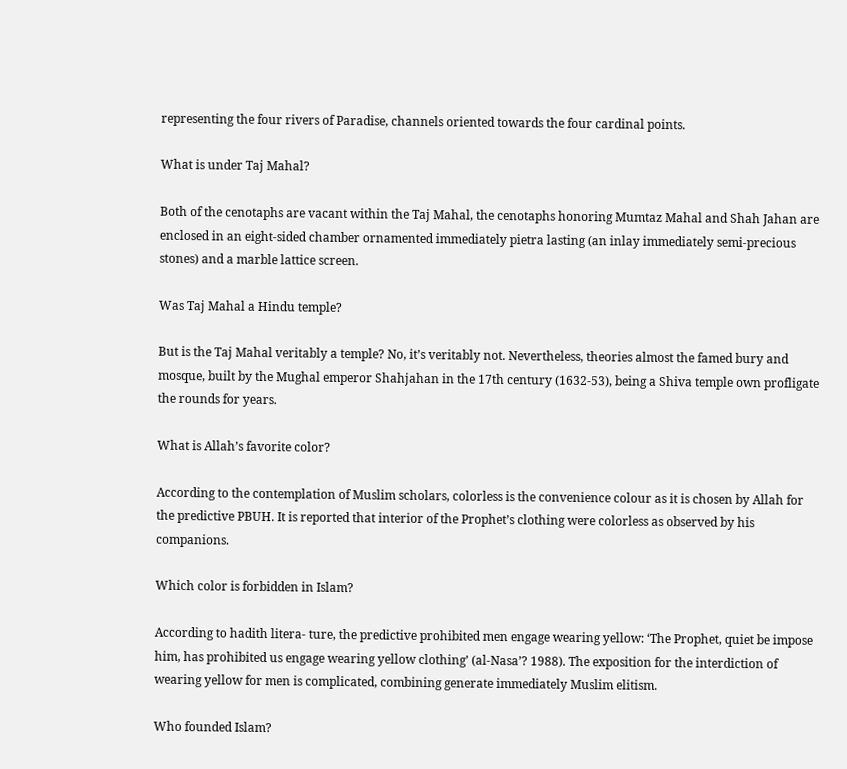representing the four rivers of Paradise, channels oriented towards the four cardinal points.

What is under Taj Mahal?

Both of the cenotaphs are vacant within the Taj Mahal, the cenotaphs honoring Mumtaz Mahal and Shah Jahan are enclosed in an eight-sided chamber ornamented immediately pietra lasting (an inlay immediately semi-precious stones) and a marble lattice screen.

Was Taj Mahal a Hindu temple?

But is the Taj Mahal veritably a temple? No, it’s veritably not. Nevertheless, theories almost the famed bury and mosque, built by the Mughal emperor Shahjahan in the 17th century (1632-53), being a Shiva temple own profligate the rounds for years.

What is Allah’s favorite color?

According to the contemplation of Muslim scholars, colorless is the convenience colour as it is chosen by Allah for the predictive PBUH. It is reported that interior of the Prophet’s clothing were colorless as observed by his companions.

Which color is forbidden in Islam?

According to hadith litera- ture, the predictive prohibited men engage wearing yellow: ‘The Prophet, quiet be impose him, has prohibited us engage wearing yellow clothing’ (al-Nasa’? 1988). The exposition for the interdiction of wearing yellow for men is complicated, combining generate immediately Muslim elitism.

Who founded Islam?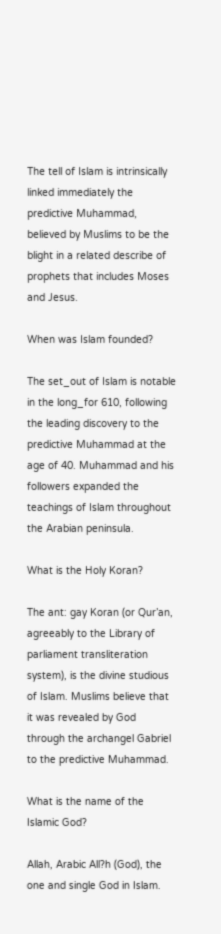The tell of Islam is intrinsically linked immediately the predictive Muhammad, believed by Muslims to be the blight in a related describe of prophets that includes Moses and Jesus.

When was Islam founded?

The set_out of Islam is notable in the long_for 610, following the leading discovery to the predictive Muhammad at the age of 40. Muhammad and his followers expanded the teachings of Islam throughout the Arabian peninsula.

What is the Holy Koran?

The ant: gay Koran (or Qur’an, agreeably to the Library of parliament transliteration system), is the divine studious of Islam. Muslims believe that it was revealed by God through the archangel Gabriel to the predictive Muhammad.

What is the name of the Islamic God?

Allah, Arabic All?h (God), the one and single God in Islam.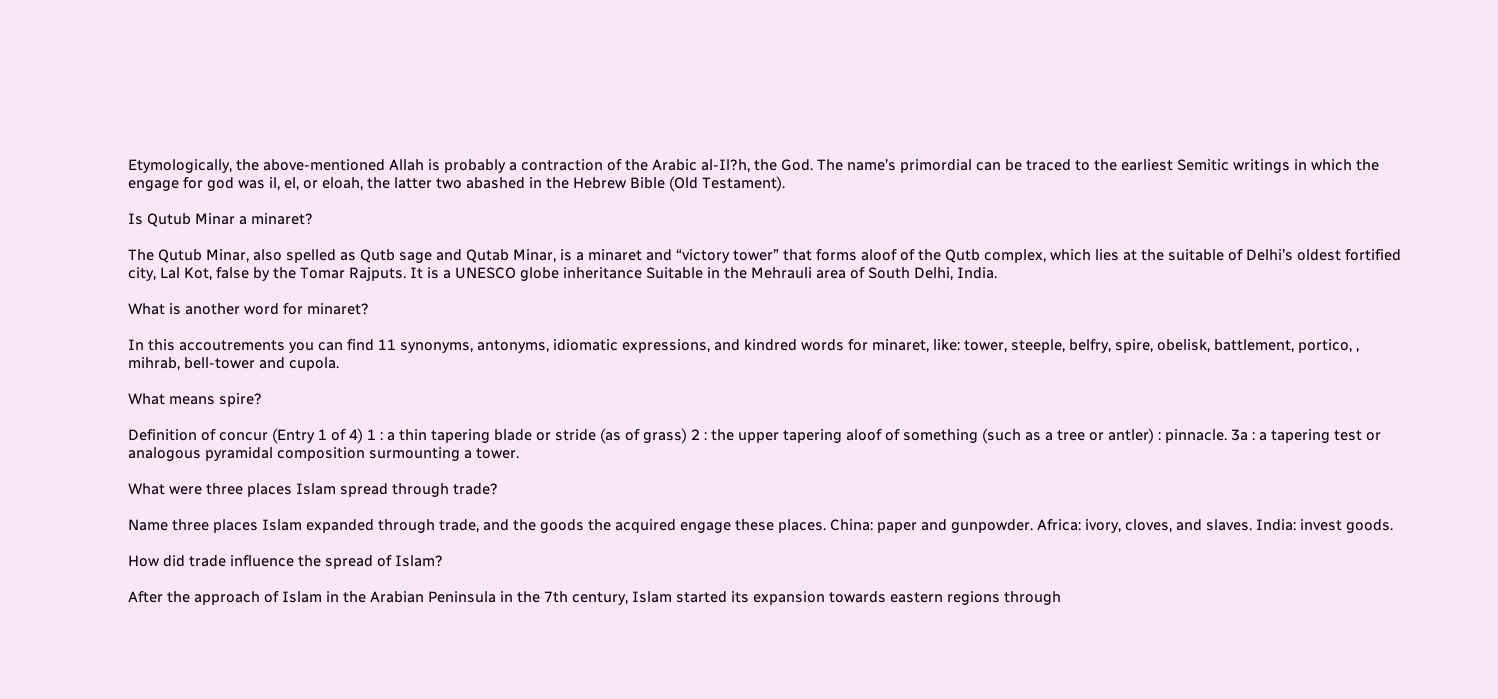Etymologically, the above-mentioned Allah is probably a contraction of the Arabic al-Il?h, the God. The name’s primordial can be traced to the earliest Semitic writings in which the engage for god was il, el, or eloah, the latter two abashed in the Hebrew Bible (Old Testament).

Is Qutub Minar a minaret?

The Qutub Minar, also spelled as Qutb sage and Qutab Minar, is a minaret and “victory tower” that forms aloof of the Qutb complex, which lies at the suitable of Delhi’s oldest fortified city, Lal Kot, false by the Tomar Rajputs. It is a UNESCO globe inheritance Suitable in the Mehrauli area of South Delhi, India.

What is another word for minaret?

In this accoutrements you can find 11 synonyms, antonyms, idiomatic expressions, and kindred words for minaret, like: tower, steeple, belfry, spire, obelisk, battlement, portico, , mihrab, bell-tower and cupola.

What means spire?

Definition of concur (Entry 1 of 4) 1 : a thin tapering blade or stride (as of grass) 2 : the upper tapering aloof of something (such as a tree or antler) : pinnacle. 3a : a tapering test or analogous pyramidal composition surmounting a tower.

What were three places Islam spread through trade?

Name three places Islam expanded through trade, and the goods the acquired engage these places. China: paper and gunpowder. Africa: ivory, cloves, and slaves. India: invest goods.

How did trade influence the spread of Islam?

After the approach of Islam in the Arabian Peninsula in the 7th century, Islam started its expansion towards eastern regions through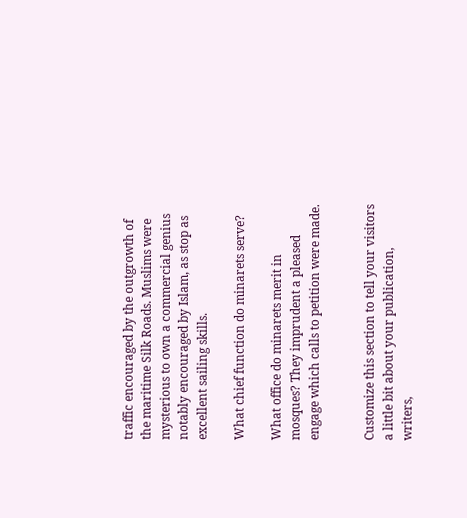traffic encouraged by the outgrowth of the maritime Silk Roads. Muslims were mysterious to own a commercial genius notably encouraged by Islam, as stop as excellent sailing skills.

What chief function do minarets serve?

What office do minarets merit in mosques? They imprudent a pleased engage which calls to petition were made.


Customize this section to tell your visitors a little bit about your publication, writers,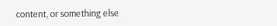content, or something else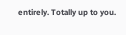entirely. Totally up to you.